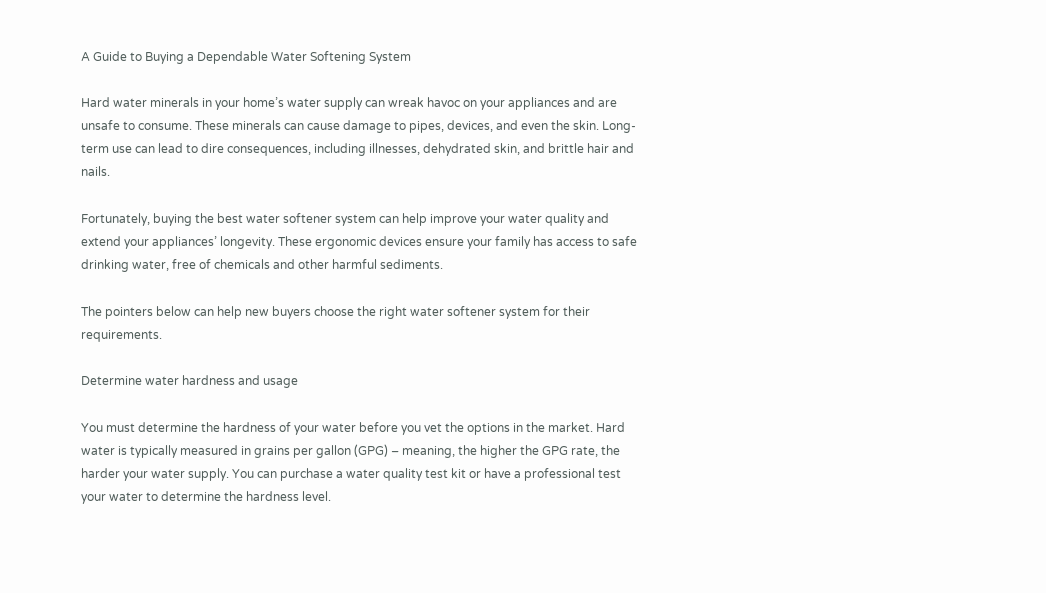A Guide to Buying a Dependable Water Softening System

Hard water minerals in your home’s water supply can wreak havoc on your appliances and are unsafe to consume. These minerals can cause damage to pipes, devices, and even the skin. Long-term use can lead to dire consequences, including illnesses, dehydrated skin, and brittle hair and nails.

Fortunately, buying the best water softener system can help improve your water quality and extend your appliances’ longevity. These ergonomic devices ensure your family has access to safe drinking water, free of chemicals and other harmful sediments.

The pointers below can help new buyers choose the right water softener system for their requirements.

Determine water hardness and usage

You must determine the hardness of your water before you vet the options in the market. Hard water is typically measured in grains per gallon (GPG) – meaning, the higher the GPG rate, the harder your water supply. You can purchase a water quality test kit or have a professional test your water to determine the hardness level.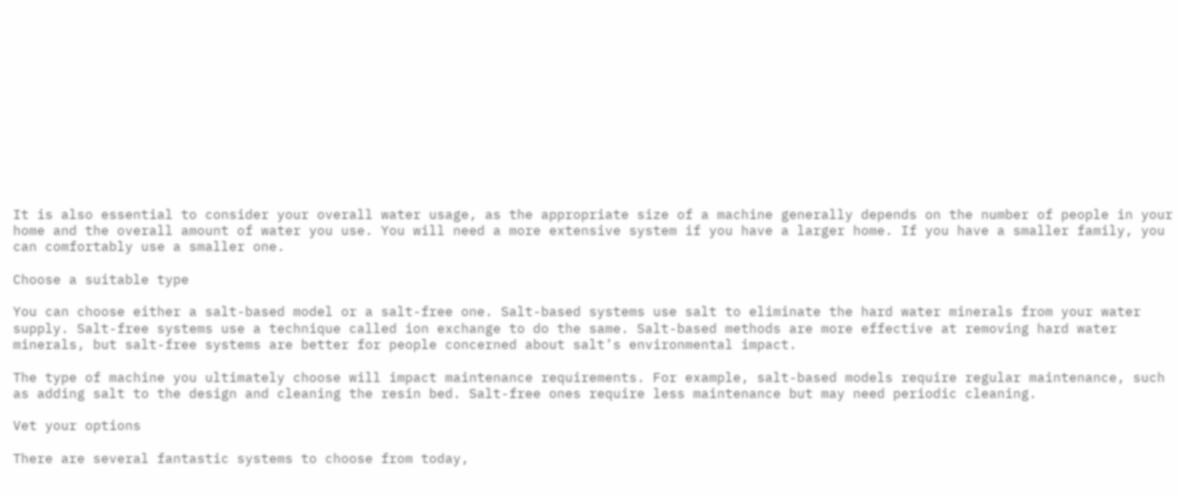It is also essential to consider your overall water usage, as the appropriate size of a machine generally depends on the number of people in your home and the overall amount of water you use. You will need a more extensive system if you have a larger home. If you have a smaller family, you can comfortably use a smaller one.

Choose a suitable type

You can choose either a salt-based model or a salt-free one. Salt-based systems use salt to eliminate the hard water minerals from your water supply. Salt-free systems use a technique called ion exchange to do the same. Salt-based methods are more effective at removing hard water minerals, but salt-free systems are better for people concerned about salt’s environmental impact.

The type of machine you ultimately choose will impact maintenance requirements. For example, salt-based models require regular maintenance, such as adding salt to the design and cleaning the resin bed. Salt-free ones require less maintenance but may need periodic cleaning.

Vet your options

There are several fantastic systems to choose from today,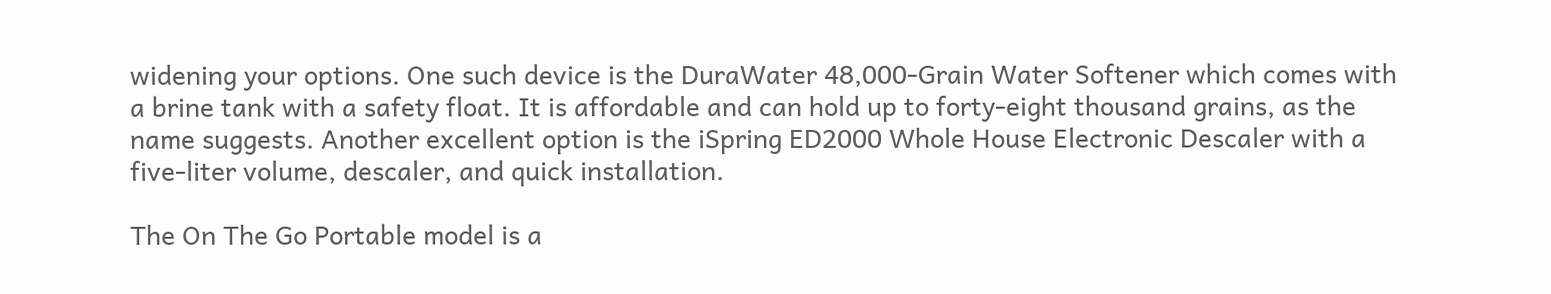widening your options. One such device is the DuraWater 48,000-Grain Water Softener which comes with a brine tank with a safety float. It is affordable and can hold up to forty-eight thousand grains, as the name suggests. Another excellent option is the iSpring ED2000 Whole House Electronic Descaler with a five-liter volume, descaler, and quick installation.

The On The Go Portable model is a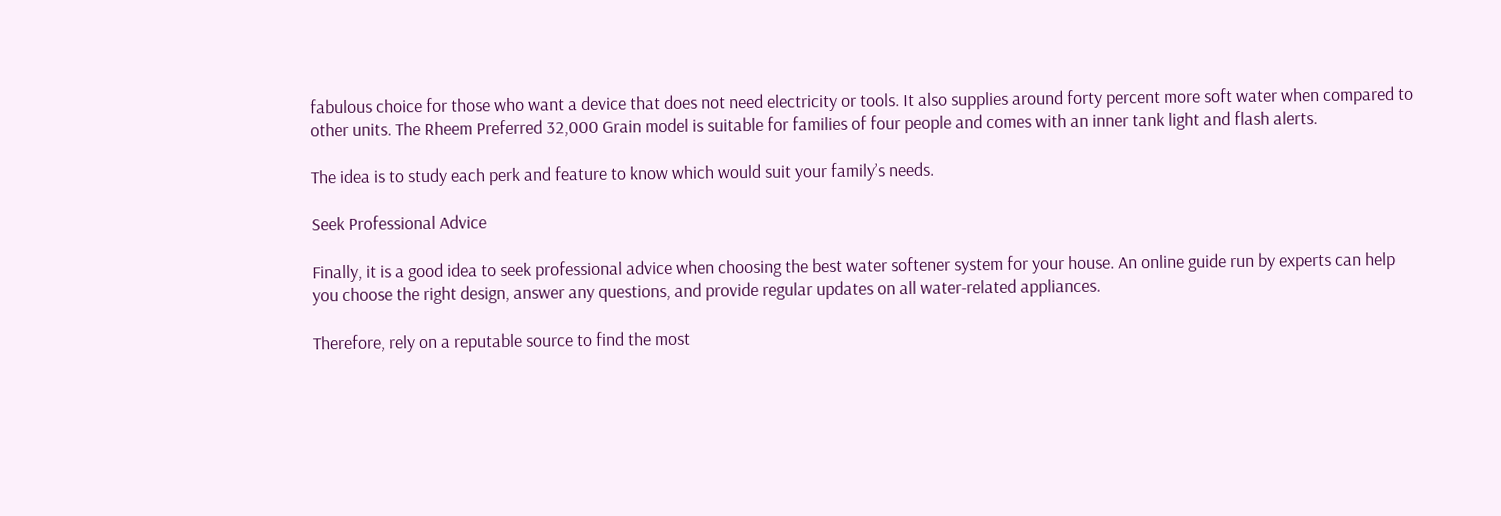fabulous choice for those who want a device that does not need electricity or tools. It also supplies around forty percent more soft water when compared to other units. The Rheem Preferred 32,000 Grain model is suitable for families of four people and comes with an inner tank light and flash alerts.

The idea is to study each perk and feature to know which would suit your family’s needs.

Seek Professional Advice

Finally, it is a good idea to seek professional advice when choosing the best water softener system for your house. An online guide run by experts can help you choose the right design, answer any questions, and provide regular updates on all water-related appliances.

Therefore, rely on a reputable source to find the most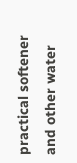practical softener and other water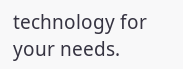technology for your needs.